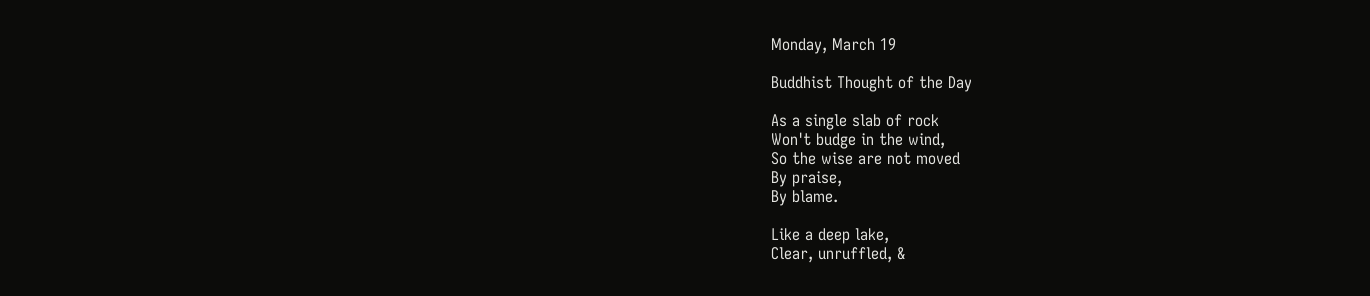Monday, March 19

Buddhist Thought of the Day

As a single slab of rock
Won't budge in the wind,
So the wise are not moved
By praise,
By blame.

Like a deep lake,
Clear, unruffled, &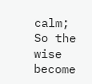calm;
So the wise become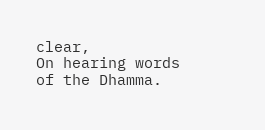clear,
On hearing words of the Dhamma.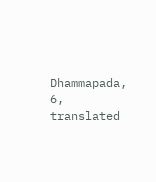Dhammapada, 6, translated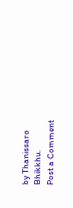by Thanissaro Bhikkhu.
Post a Comment